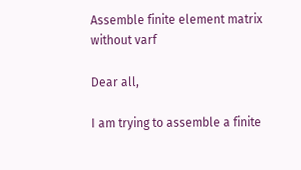Assemble finite element matrix without varf

Dear all,

I am trying to assemble a finite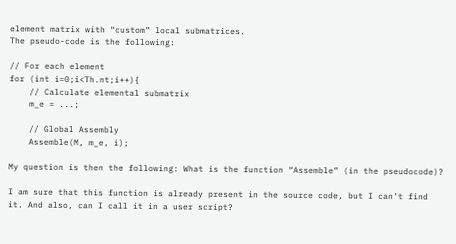element matrix with “custom” local submatrices.
The pseudo-code is the following:

// For each element
for (int i=0;i<Th.nt;i++){
    // Calculate elemental submatrix
    m_e = ...;

    // Global Assembly
    Assemble(M, m_e, i);

My question is then the following: What is the function “Assemble” (in the pseudocode)?

I am sure that this function is already present in the source code, but I can’t find it. And also, can I call it in a user script?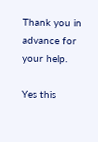Thank you in advance for your help.

Yes this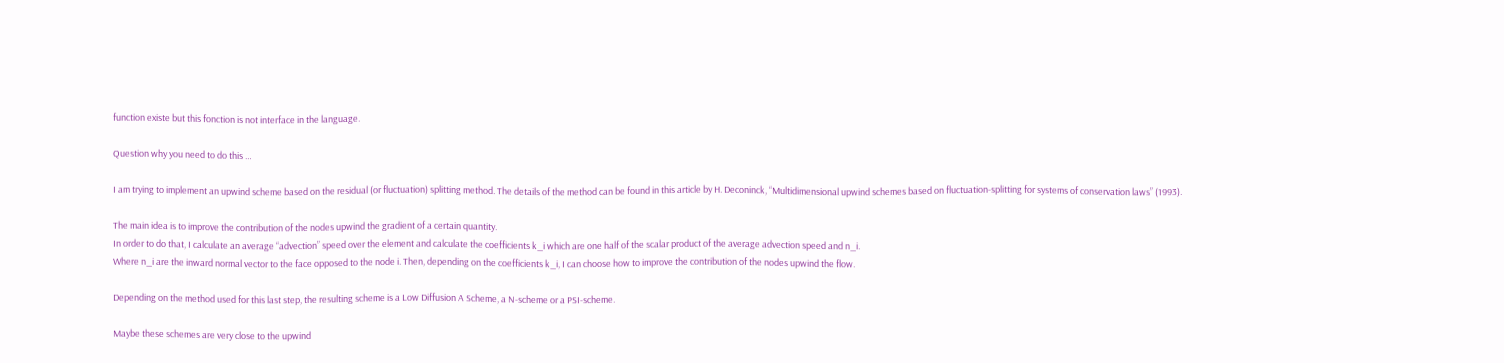function existe but this fonction is not interface in the language.

Question why you need to do this …

I am trying to implement an upwind scheme based on the residual (or fluctuation) splitting method. The details of the method can be found in this article by H. Deconinck, “Multidimensional upwind schemes based on fluctuation-splitting for systems of conservation laws” (1993).

The main idea is to improve the contribution of the nodes upwind the gradient of a certain quantity.
In order to do that, I calculate an average “advection” speed over the element and calculate the coefficients k_i which are one half of the scalar product of the average advection speed and n_i.
Where n_i are the inward normal vector to the face opposed to the node i. Then, depending on the coefficients k_i, I can choose how to improve the contribution of the nodes upwind the flow.

Depending on the method used for this last step, the resulting scheme is a Low Diffusion A Scheme, a N-scheme or a PSI-scheme.

Maybe these schemes are very close to the upwind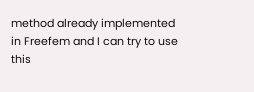method already implemented in Freefem and I can try to use this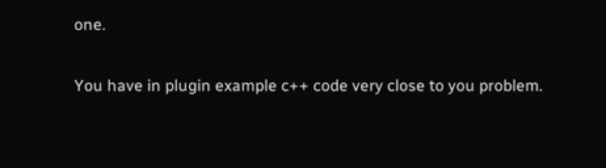one.

You have in plugin example c++ code very close to you problem.